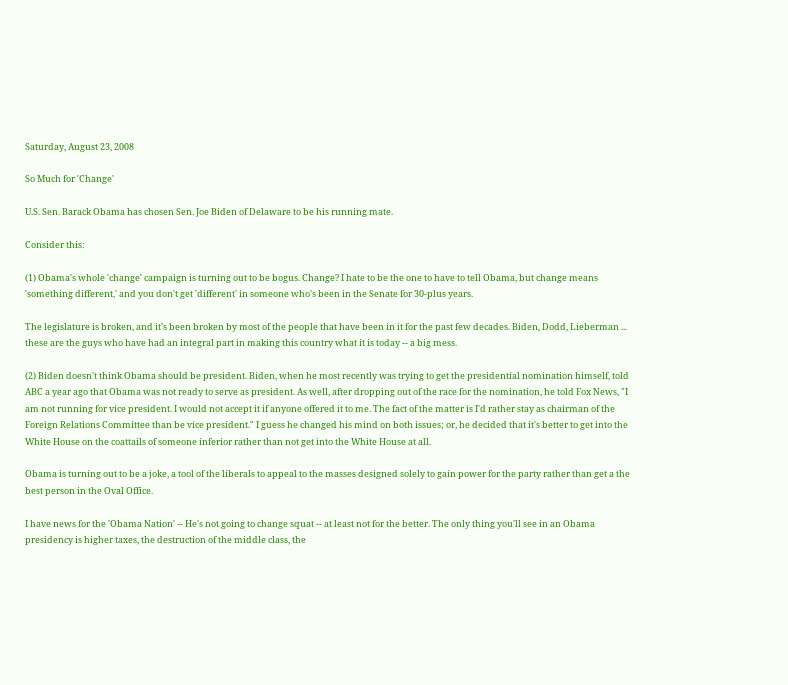Saturday, August 23, 2008

So Much for 'Change'

U.S. Sen. Barack Obama has chosen Sen. Joe Biden of Delaware to be his running mate.

Consider this:

(1) Obama's whole 'change' campaign is turning out to be bogus. Change? I hate to be the one to have to tell Obama, but change means 'something different,' and you don't get 'different' in someone who's been in the Senate for 30-plus years.

The legislature is broken, and it's been broken by most of the people that have been in it for the past few decades. Biden, Dodd, Lieberman ... these are the guys who have had an integral part in making this country what it is today -- a big mess.

(2) Biden doesn't think Obama should be president. Biden, when he most recently was trying to get the presidential nomination himself, told ABC a year ago that Obama was not ready to serve as president. As well, after dropping out of the race for the nomination, he told Fox News, "I am not running for vice president. I would not accept it if anyone offered it to me. The fact of the matter is I'd rather stay as chairman of the Foreign Relations Committee than be vice president." I guess he changed his mind on both issues; or, he decided that it's better to get into the White House on the coattails of someone inferior rather than not get into the White House at all.

Obama is turning out to be a joke, a tool of the liberals to appeal to the masses designed solely to gain power for the party rather than get a the best person in the Oval Office.

I have news for the 'Obama Nation' -- He's not going to change squat -- at least not for the better. The only thing you'll see in an Obama presidency is higher taxes, the destruction of the middle class, the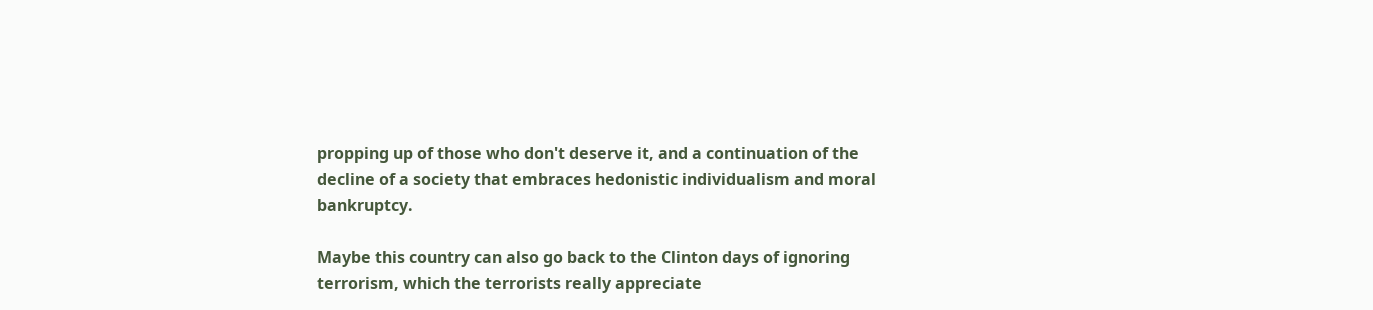propping up of those who don't deserve it, and a continuation of the decline of a society that embraces hedonistic individualism and moral bankruptcy.

Maybe this country can also go back to the Clinton days of ignoring terrorism, which the terrorists really appreciate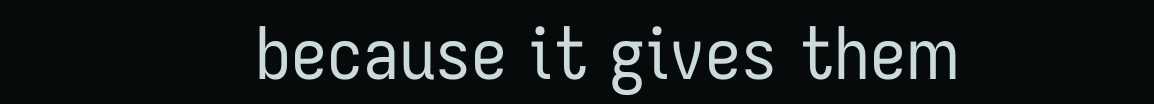because it gives them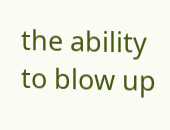the ability to blow up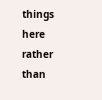things here rather than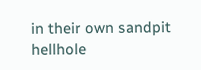in their own sandpit hellhole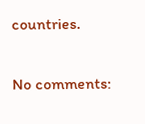countries.

No comments: